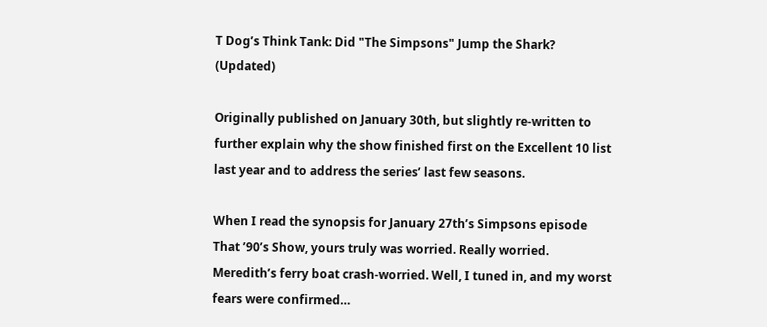T Dog’s Think Tank: Did "The Simpsons" Jump the Shark? (Updated)

Originally published on January 30th, but slightly re-written to further explain why the show finished first on the Excellent 10 list last year and to address the series’ last few seasons.

When I read the synopsis for January 27th’s Simpsons episode That ’90’s Show, yours truly was worried. Really worried. Meredith’s ferry boat crash-worried. Well, I tuned in, and my worst fears were confirmed…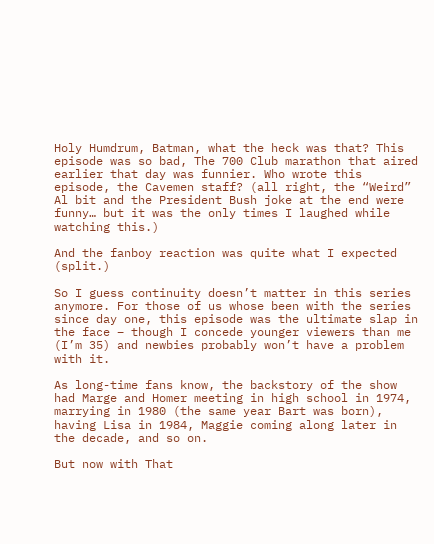Holy Humdrum, Batman, what the heck was that? This episode was so bad, The 700 Club marathon that aired earlier that day was funnier. Who wrote this episode, the Cavemen staff? (all right, the “Weird” Al bit and the President Bush joke at the end were funny… but it was the only times I laughed while watching this.)

And the fanboy reaction was quite what I expected (split.)

So I guess continuity doesn’t matter in this series anymore. For those of us whose been with the series since day one, this episode was the ultimate slap in the face – though I concede younger viewers than me (I’m 35) and newbies probably won’t have a problem with it.

As long-time fans know, the backstory of the show had Marge and Homer meeting in high school in 1974, marrying in 1980 (the same year Bart was born), having Lisa in 1984, Maggie coming along later in the decade, and so on.

But now with That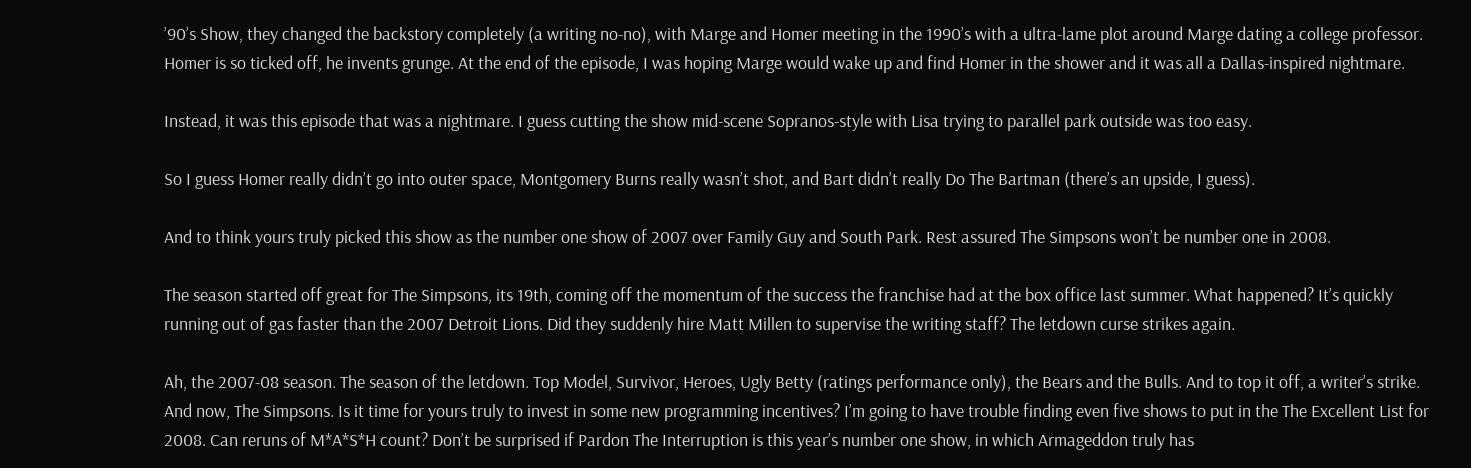’90’s Show, they changed the backstory completely (a writing no-no), with Marge and Homer meeting in the 1990’s with a ultra-lame plot around Marge dating a college professor. Homer is so ticked off, he invents grunge. At the end of the episode, I was hoping Marge would wake up and find Homer in the shower and it was all a Dallas-inspired nightmare.

Instead, it was this episode that was a nightmare. I guess cutting the show mid-scene Sopranos-style with Lisa trying to parallel park outside was too easy.

So I guess Homer really didn’t go into outer space, Montgomery Burns really wasn’t shot, and Bart didn’t really Do The Bartman (there’s an upside, I guess).

And to think yours truly picked this show as the number one show of 2007 over Family Guy and South Park. Rest assured The Simpsons won’t be number one in 2008.

The season started off great for The Simpsons, its 19th, coming off the momentum of the success the franchise had at the box office last summer. What happened? It’s quickly running out of gas faster than the 2007 Detroit Lions. Did they suddenly hire Matt Millen to supervise the writing staff? The letdown curse strikes again.

Ah, the 2007-08 season. The season of the letdown. Top Model, Survivor, Heroes, Ugly Betty (ratings performance only), the Bears and the Bulls. And to top it off, a writer’s strike. And now, The Simpsons. Is it time for yours truly to invest in some new programming incentives? I’m going to have trouble finding even five shows to put in the The Excellent List for 2008. Can reruns of M*A*S*H count? Don’t be surprised if Pardon The Interruption is this year’s number one show, in which Armageddon truly has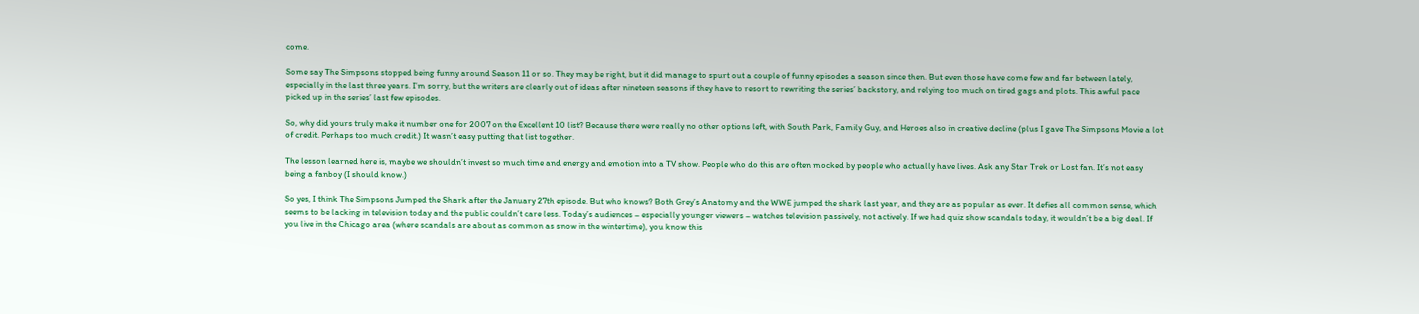come.

Some say The Simpsons stopped being funny around Season 11 or so. They may be right, but it did manage to spurt out a couple of funny episodes a season since then. But even those have come few and far between lately, especially in the last three years. I’m sorry, but the writers are clearly out of ideas after nineteen seasons if they have to resort to rewriting the series’ backstory, and relying too much on tired gags and plots. This awful pace picked up in the series’ last few episodes.

So, why did yours truly make it number one for 2007 on the Excellent 10 list? Because there were really no other options left, with South Park, Family Guy, and Heroes also in creative decline (plus I gave The Simpsons Movie a lot of credit. Perhaps too much credit.) It wasn’t easy putting that list together.

The lesson learned here is, maybe we shouldn’t invest so much time and energy and emotion into a TV show. People who do this are often mocked by people who actually have lives. Ask any Star Trek or Lost fan. It’s not easy being a fanboy (I should know.)

So yes, I think The Simpsons Jumped the Shark after the January 27th episode. But who knows? Both Grey’s Anatomy and the WWE jumped the shark last year, and they are as popular as ever. It defies all common sense, which seems to be lacking in television today and the public couldn’t care less. Today’s audiences – especially younger viewers – watches television passively, not actively. If we had quiz show scandals today, it wouldn’t be a big deal. If you live in the Chicago area (where scandals are about as common as snow in the wintertime), you know this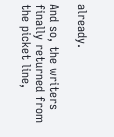already.

And so, the writers finally returned from the picket line,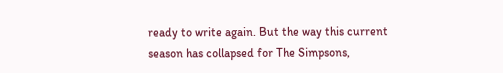ready to write again. But the way this current season has collapsed for The Simpsons,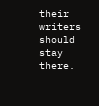their writers should stay there.